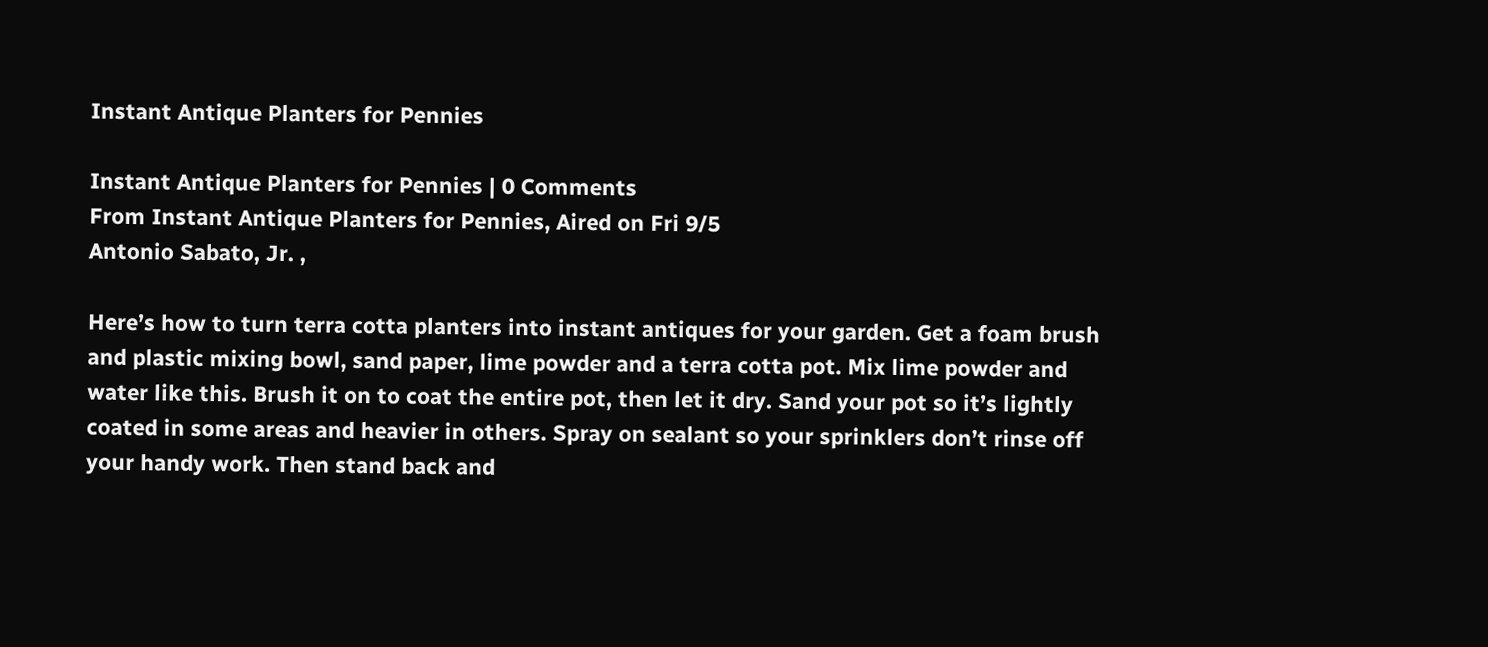Instant Antique Planters for Pennies

Instant Antique Planters for Pennies | 0 Comments
From Instant Antique Planters for Pennies, Aired on Fri 9/5
Antonio Sabato, Jr. ,

Here’s how to turn terra cotta planters into instant antiques for your garden. Get a foam brush and plastic mixing bowl, sand paper, lime powder and a terra cotta pot. Mix lime powder and water like this. Brush it on to coat the entire pot, then let it dry. Sand your pot so it’s lightly coated in some areas and heavier in others. Spray on sealant so your sprinklers don’t rinse off your handy work. Then stand back and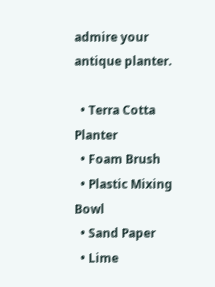admire your antique planter.

  • Terra Cotta Planter
  • Foam Brush
  • Plastic Mixing Bowl
  • Sand Paper
  • Lime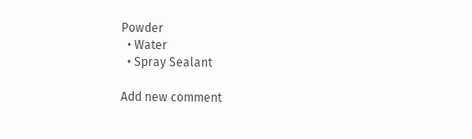Powder
  • Water
  • Spray Sealant

Add new comment